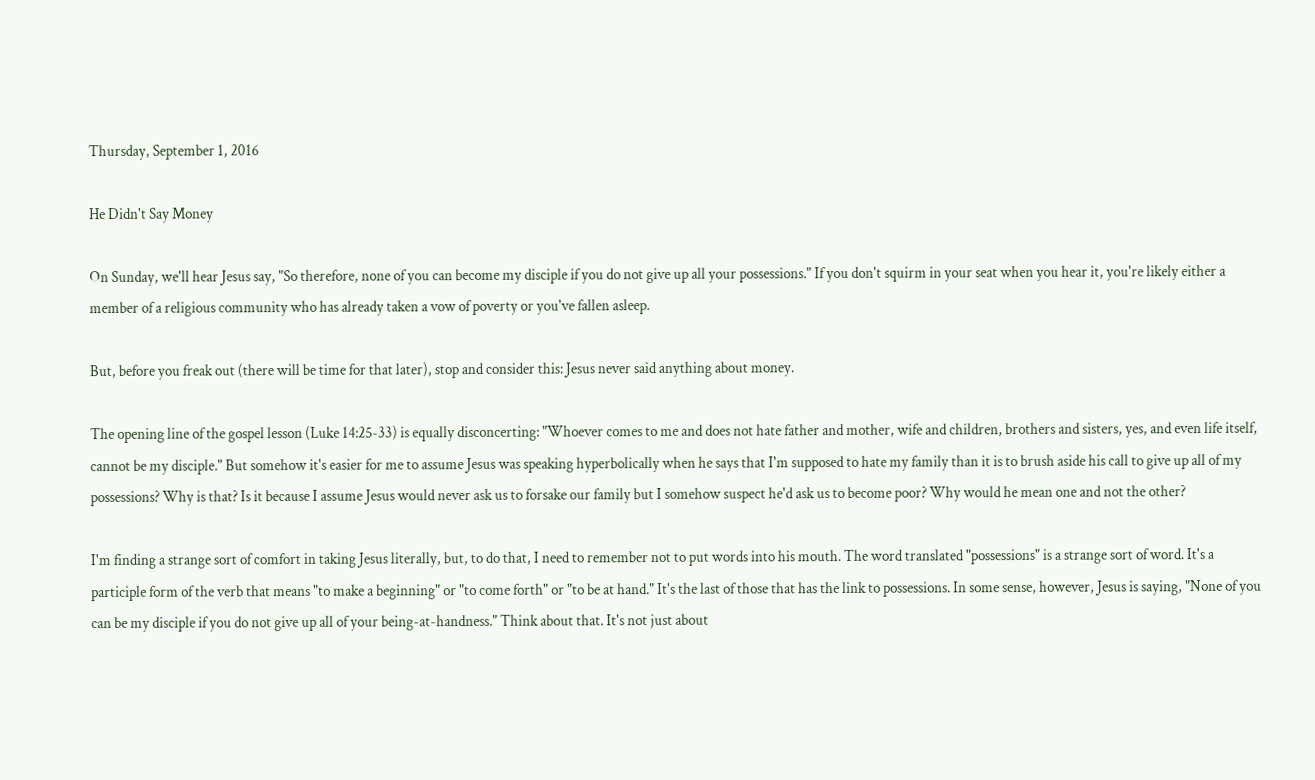Thursday, September 1, 2016

He Didn't Say Money

On Sunday, we'll hear Jesus say, "So therefore, none of you can become my disciple if you do not give up all your possessions." If you don't squirm in your seat when you hear it, you're likely either a member of a religious community who has already taken a vow of poverty or you've fallen asleep.

But, before you freak out (there will be time for that later), stop and consider this: Jesus never said anything about money.

The opening line of the gospel lesson (Luke 14:25-33) is equally disconcerting: "Whoever comes to me and does not hate father and mother, wife and children, brothers and sisters, yes, and even life itself, cannot be my disciple." But somehow it's easier for me to assume Jesus was speaking hyperbolically when he says that I'm supposed to hate my family than it is to brush aside his call to give up all of my possessions? Why is that? Is it because I assume Jesus would never ask us to forsake our family but I somehow suspect he'd ask us to become poor? Why would he mean one and not the other?

I'm finding a strange sort of comfort in taking Jesus literally, but, to do that, I need to remember not to put words into his mouth. The word translated "possessions" is a strange sort of word. It's a participle form of the verb that means "to make a beginning" or "to come forth" or "to be at hand." It's the last of those that has the link to possessions. In some sense, however, Jesus is saying, "None of you can be my disciple if you do not give up all of your being-at-handness." Think about that. It's not just about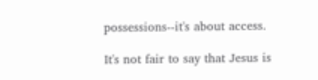possessions--it's about access.

It's not fair to say that Jesus is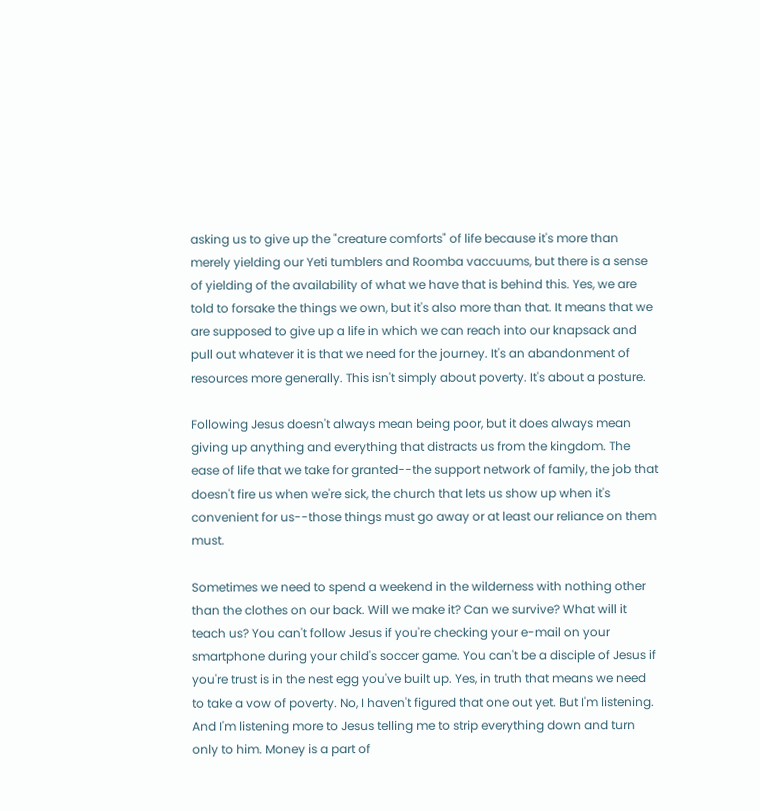asking us to give up the "creature comforts" of life because it's more than merely yielding our Yeti tumblers and Roomba vaccuums, but there is a sense of yielding of the availability of what we have that is behind this. Yes, we are told to forsake the things we own, but it's also more than that. It means that we are supposed to give up a life in which we can reach into our knapsack and pull out whatever it is that we need for the journey. It's an abandonment of resources more generally. This isn't simply about poverty. It's about a posture.

Following Jesus doesn't always mean being poor, but it does always mean giving up anything and everything that distracts us from the kingdom. The ease of life that we take for granted--the support network of family, the job that doesn't fire us when we're sick, the church that lets us show up when it's convenient for us--those things must go away or at least our reliance on them must.

Sometimes we need to spend a weekend in the wilderness with nothing other than the clothes on our back. Will we make it? Can we survive? What will it teach us? You can't follow Jesus if you're checking your e-mail on your smartphone during your child's soccer game. You can't be a disciple of Jesus if you're trust is in the nest egg you've built up. Yes, in truth that means we need to take a vow of poverty. No, I haven't figured that one out yet. But I'm listening. And I'm listening more to Jesus telling me to strip everything down and turn only to him. Money is a part of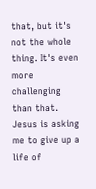that, but it's not the whole thing. It's even more challenging than that. Jesus is asking me to give up a life of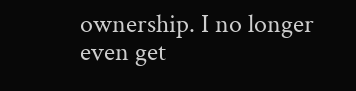ownership. I no longer even get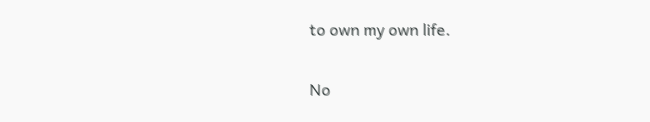to own my own life.

No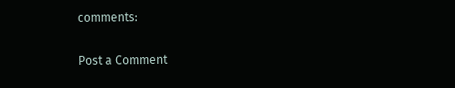comments:

Post a Comment